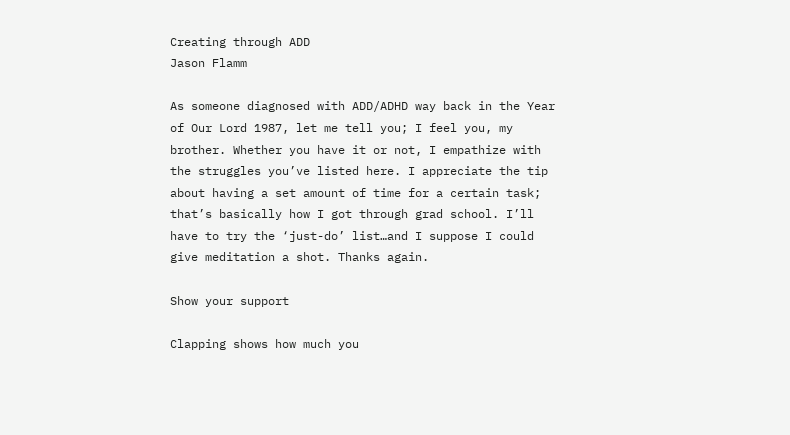Creating through ADD
Jason Flamm

As someone diagnosed with ADD/ADHD way back in the Year of Our Lord 1987, let me tell you; I feel you, my brother. Whether you have it or not, I empathize with the struggles you’ve listed here. I appreciate the tip about having a set amount of time for a certain task; that’s basically how I got through grad school. I’ll have to try the ‘just-do’ list…and I suppose I could give meditation a shot. Thanks again.

Show your support

Clapping shows how much you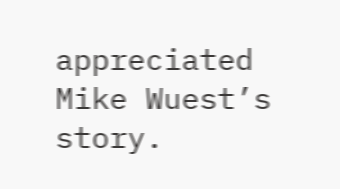appreciated Mike Wuest’s story.